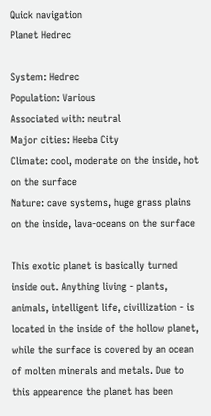Quick navigation
Planet Hedrec

System: Hedrec
Population: Various
Associated with: neutral
Major cities: Heeba City
Climate: cool, moderate on the inside, hot on the surface
Nature: cave systems, huge grass plains on the inside, lava-oceans on the surface

This exotic planet is basically turned inside out. Anything living - plants, animals, intelligent life, civillization - is located in the inside of the hollow planet, while the surface is covered by an ocean of molten minerals and metals. Due to this appearence the planet has been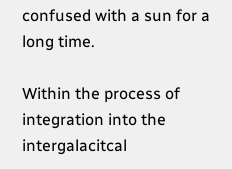confused with a sun for a long time.

Within the process of integration into the intergalacitcal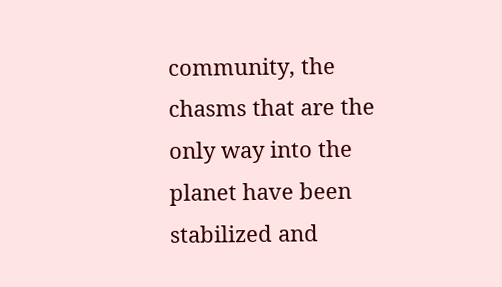community, the chasms that are the only way into the planet have been stabilized and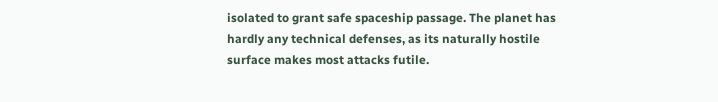isolated to grant safe spaceship passage. The planet has hardly any technical defenses, as its naturally hostile surface makes most attacks futile.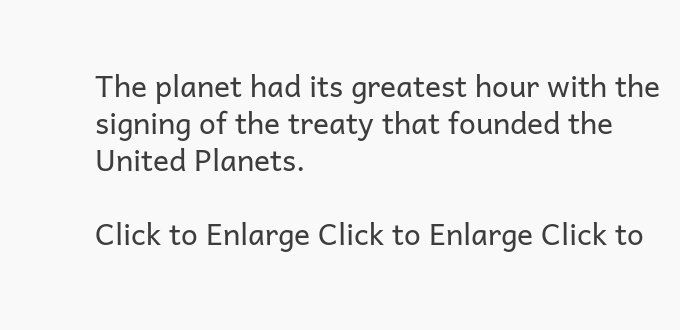The planet had its greatest hour with the signing of the treaty that founded the United Planets.

Click to Enlarge Click to Enlarge Click to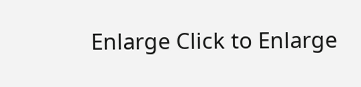Enlarge Click to Enlarge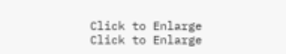Click to Enlarge Click to Enlarge